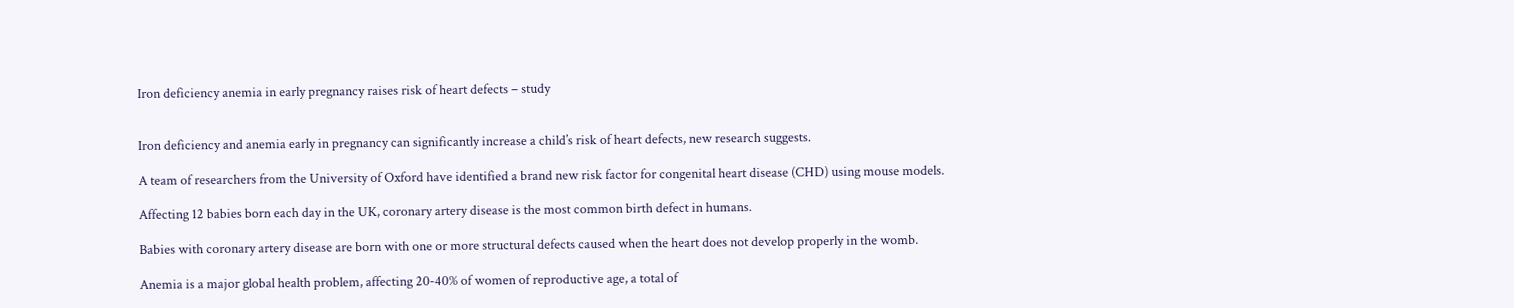Iron deficiency anemia in early pregnancy raises risk of heart defects – study


Iron deficiency and anemia early in pregnancy can significantly increase a child’s risk of heart defects, new research suggests.

A team of researchers from the University of Oxford have identified a brand new risk factor for congenital heart disease (CHD) using mouse models.

Affecting 12 babies born each day in the UK, coronary artery disease is the most common birth defect in humans.

Babies with coronary artery disease are born with one or more structural defects caused when the heart does not develop properly in the womb.

Anemia is a major global health problem, affecting 20-40% of women of reproductive age, a total of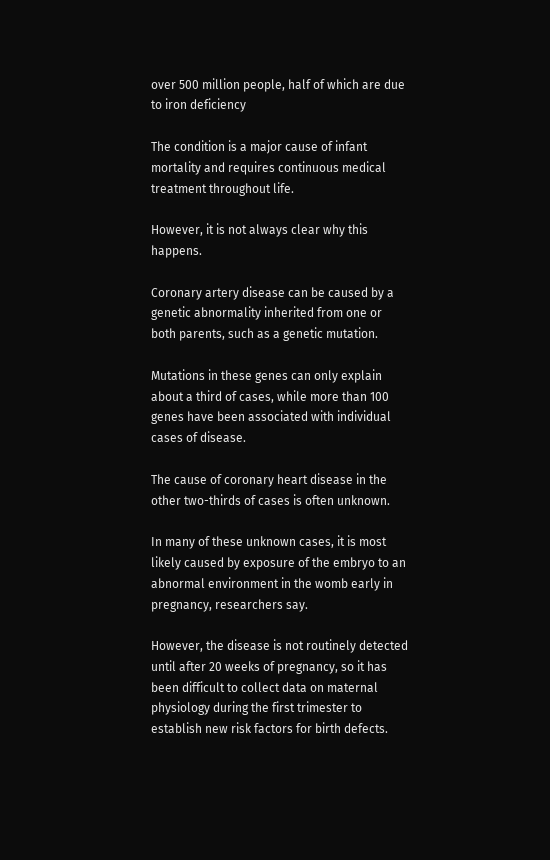over 500 million people, half of which are due to iron deficiency

The condition is a major cause of infant mortality and requires continuous medical treatment throughout life.

However, it is not always clear why this happens.

Coronary artery disease can be caused by a genetic abnormality inherited from one or both parents, such as a genetic mutation.

Mutations in these genes can only explain about a third of cases, while more than 100 genes have been associated with individual cases of disease.

The cause of coronary heart disease in the other two-thirds of cases is often unknown.

In many of these unknown cases, it is most likely caused by exposure of the embryo to an abnormal environment in the womb early in pregnancy, researchers say.

However, the disease is not routinely detected until after 20 weeks of pregnancy, so it has been difficult to collect data on maternal physiology during the first trimester to establish new risk factors for birth defects.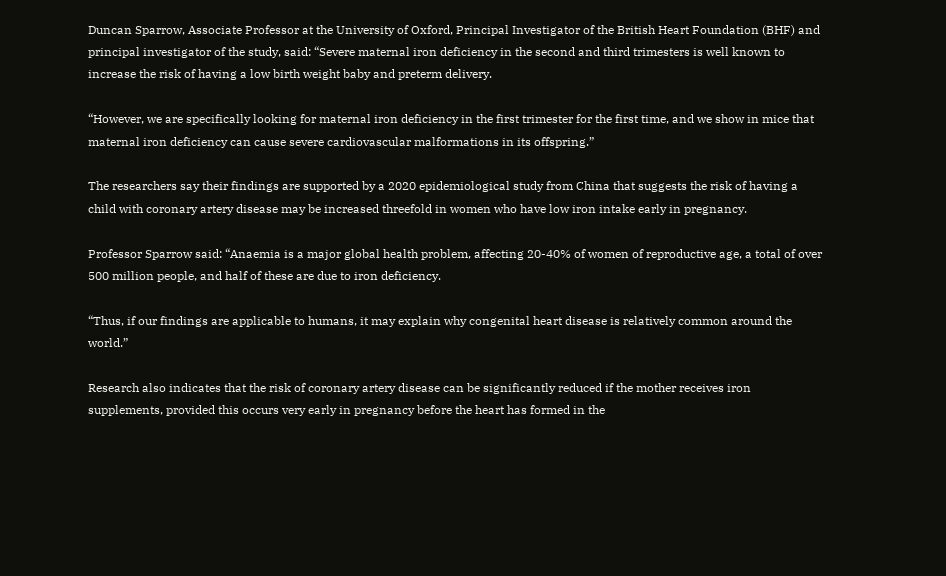Duncan Sparrow, Associate Professor at the University of Oxford, Principal Investigator of the British Heart Foundation (BHF) and principal investigator of the study, said: “Severe maternal iron deficiency in the second and third trimesters is well known to increase the risk of having a low birth weight baby and preterm delivery.

“However, we are specifically looking for maternal iron deficiency in the first trimester for the first time, and we show in mice that maternal iron deficiency can cause severe cardiovascular malformations in its offspring.”

The researchers say their findings are supported by a 2020 epidemiological study from China that suggests the risk of having a child with coronary artery disease may be increased threefold in women who have low iron intake early in pregnancy.

Professor Sparrow said: “Anaemia is a major global health problem, affecting 20-40% of women of reproductive age, a total of over 500 million people, and half of these are due to iron deficiency.

“Thus, if our findings are applicable to humans, it may explain why congenital heart disease is relatively common around the world.”

Research also indicates that the risk of coronary artery disease can be significantly reduced if the mother receives iron supplements, provided this occurs very early in pregnancy before the heart has formed in the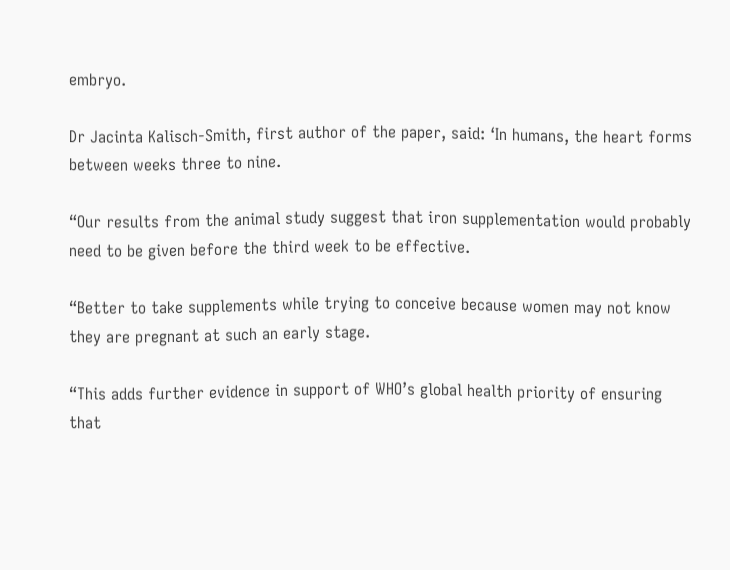embryo.

Dr Jacinta Kalisch-Smith, first author of the paper, said: ‘In humans, the heart forms between weeks three to nine.

“Our results from the animal study suggest that iron supplementation would probably need to be given before the third week to be effective.

“Better to take supplements while trying to conceive because women may not know they are pregnant at such an early stage.

“This adds further evidence in support of WHO’s global health priority of ensuring that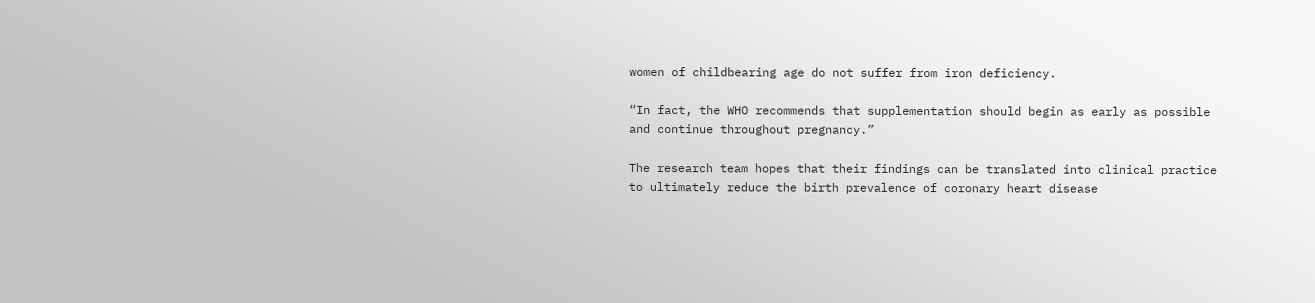women of childbearing age do not suffer from iron deficiency.

“In fact, the WHO recommends that supplementation should begin as early as possible and continue throughout pregnancy.”

The research team hopes that their findings can be translated into clinical practice to ultimately reduce the birth prevalence of coronary heart disease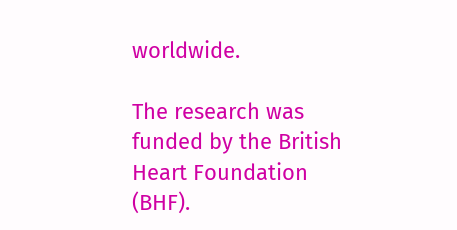worldwide.

The research was funded by the British Heart Foundation (BHF).